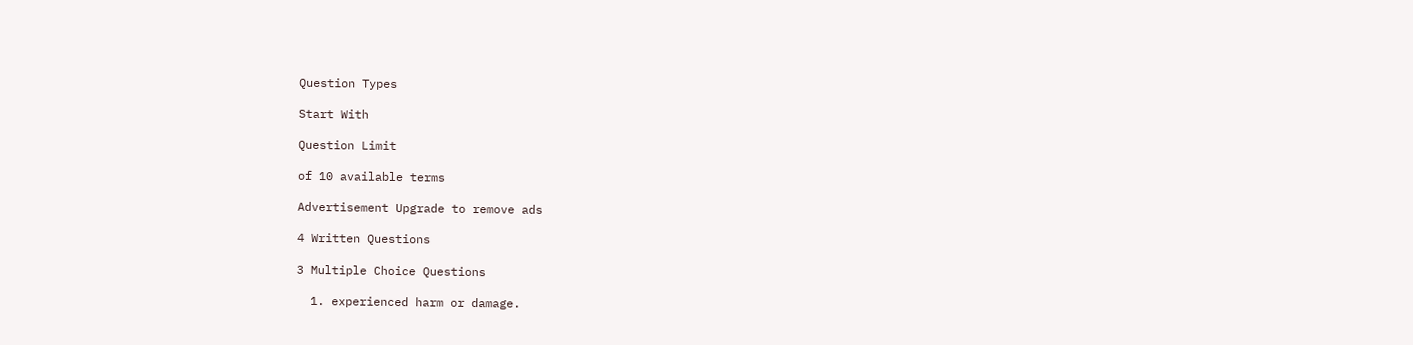Question Types

Start With

Question Limit

of 10 available terms

Advertisement Upgrade to remove ads

4 Written Questions

3 Multiple Choice Questions

  1. experienced harm or damage.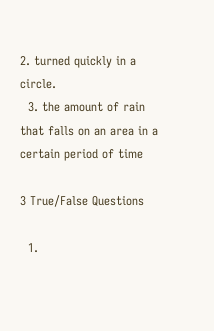2. turned quickly in a circle.
  3. the amount of rain that falls on an area in a certain period of time

3 True/False Questions

  1.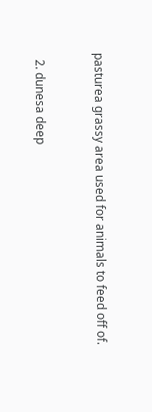pasturea grassy area used for animals to feed off of.


  2. dunesa deep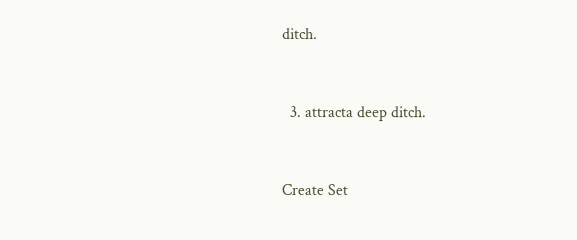ditch.


  3. attracta deep ditch.


Create Set